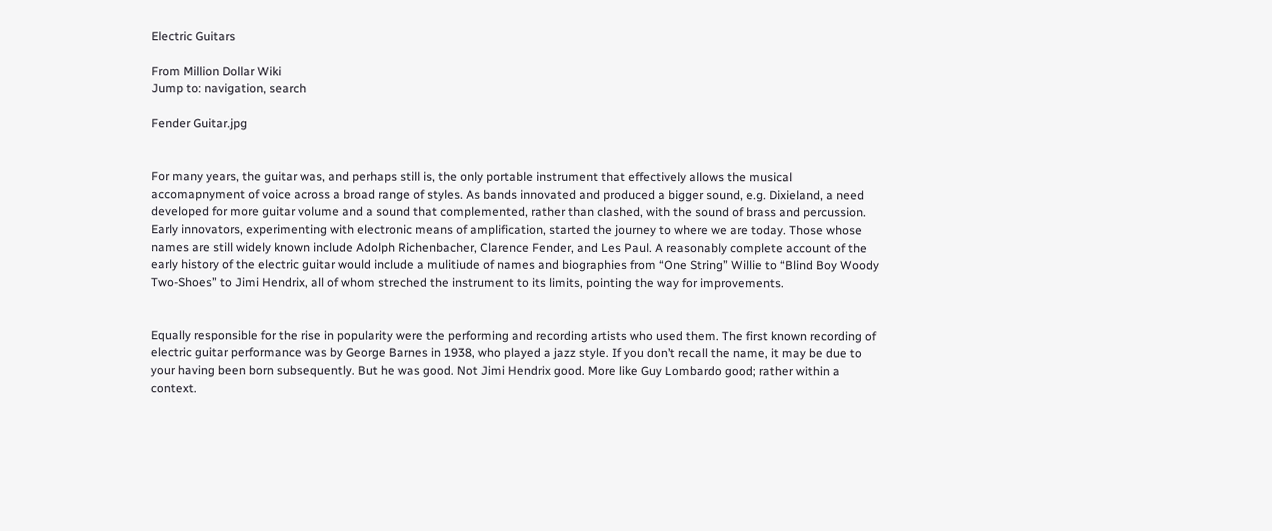Electric Guitars

From Million Dollar Wiki
Jump to: navigation, search

Fender Guitar.jpg


For many years, the guitar was, and perhaps still is, the only portable instrument that effectively allows the musical accomapnyment of voice across a broad range of styles. As bands innovated and produced a bigger sound, e.g. Dixieland, a need developed for more guitar volume and a sound that complemented, rather than clashed, with the sound of brass and percussion. Early innovators, experimenting with electronic means of amplification, started the journey to where we are today. Those whose names are still widely known include Adolph Richenbacher, Clarence Fender, and Les Paul. A reasonably complete account of the early history of the electric guitar would include a mulitiude of names and biographies from “One String” Willie to “Blind Boy Woody Two-Shoes” to Jimi Hendrix, all of whom streched the instrument to its limits, pointing the way for improvements.


Equally responsible for the rise in popularity were the performing and recording artists who used them. The first known recording of electric guitar performance was by George Barnes in 1938, who played a jazz style. If you don’t recall the name, it may be due to your having been born subsequently. But he was good. Not Jimi Hendrix good. More like Guy Lombardo good; rather within a context.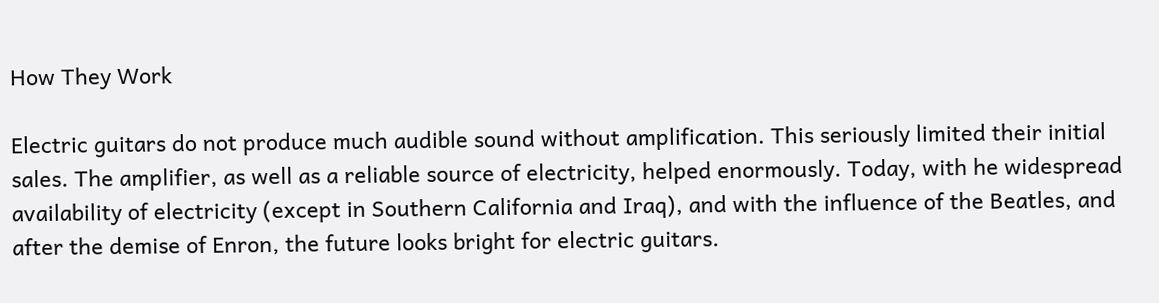How They Work

Electric guitars do not produce much audible sound without amplification. This seriously limited their initial sales. The amplifier, as well as a reliable source of electricity, helped enormously. Today, with he widespread availability of electricity (except in Southern California and Iraq), and with the influence of the Beatles, and after the demise of Enron, the future looks bright for electric guitars.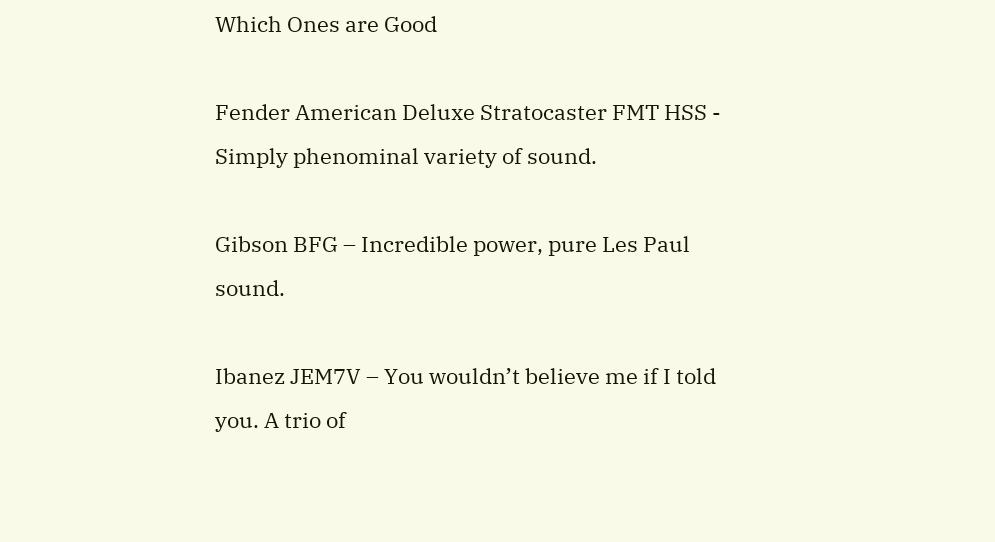Which Ones are Good

Fender American Deluxe Stratocaster FMT HSS - Simply phenominal variety of sound.

Gibson BFG – Incredible power, pure Les Paul sound.

Ibanez JEM7V – You wouldn’t believe me if I told you. A trio of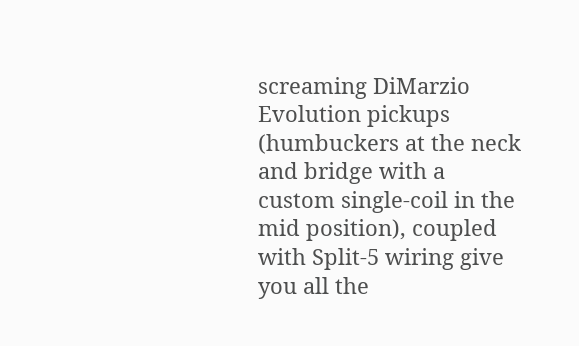screaming DiMarzio Evolution pickups (humbuckers at the neck and bridge with a custom single-coil in the mid position), coupled with Split-5 wiring give you all the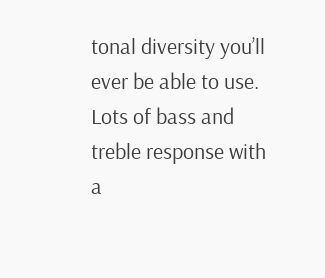tonal diversity you’ll ever be able to use. Lots of bass and treble response with a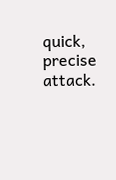quick, precise attack.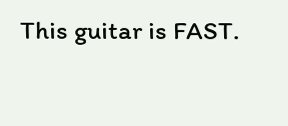This guitar is FAST.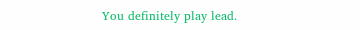You definitely play lead.